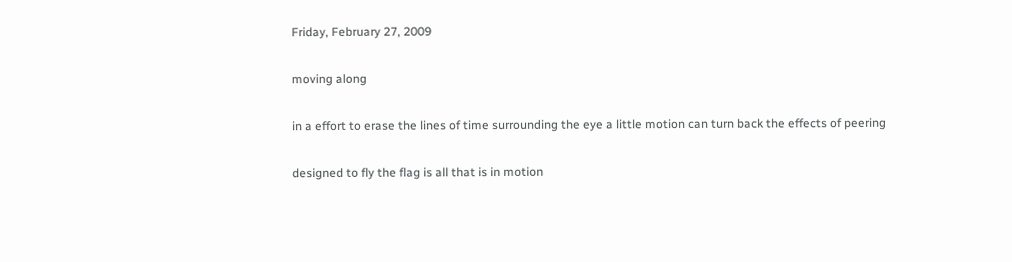Friday, February 27, 2009

moving along

in a effort to erase the lines of time surrounding the eye a little motion can turn back the effects of peering

designed to fly the flag is all that is in motion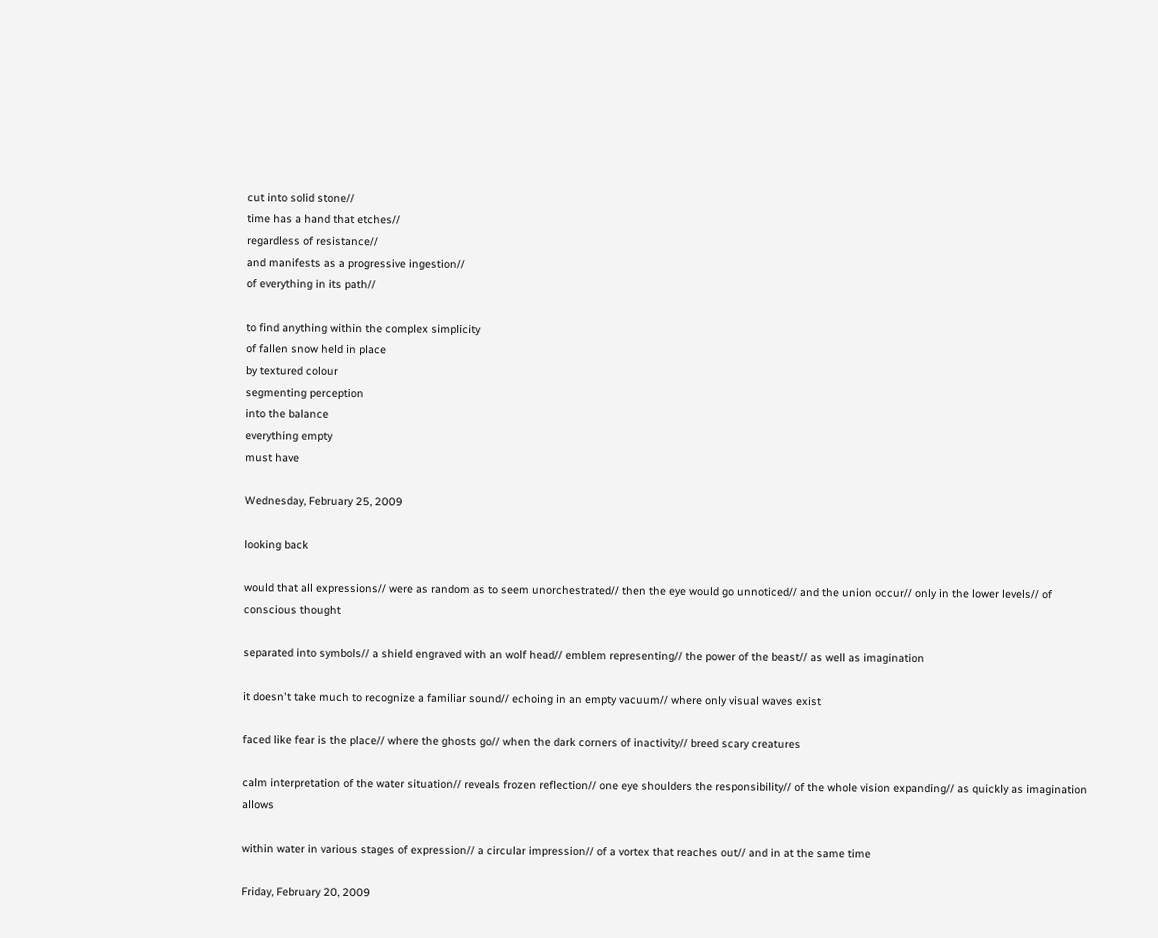cut into solid stone//
time has a hand that etches//
regardless of resistance//
and manifests as a progressive ingestion//
of everything in its path//

to find anything within the complex simplicity
of fallen snow held in place
by textured colour
segmenting perception
into the balance
everything empty
must have

Wednesday, February 25, 2009

looking back

would that all expressions// were as random as to seem unorchestrated// then the eye would go unnoticed// and the union occur// only in the lower levels// of conscious thought

separated into symbols// a shield engraved with an wolf head// emblem representing// the power of the beast// as well as imagination

it doesn't take much to recognize a familiar sound// echoing in an empty vacuum// where only visual waves exist

faced like fear is the place// where the ghosts go// when the dark corners of inactivity// breed scary creatures

calm interpretation of the water situation// reveals frozen reflection// one eye shoulders the responsibility// of the whole vision expanding// as quickly as imagination allows

within water in various stages of expression// a circular impression// of a vortex that reaches out// and in at the same time

Friday, February 20, 2009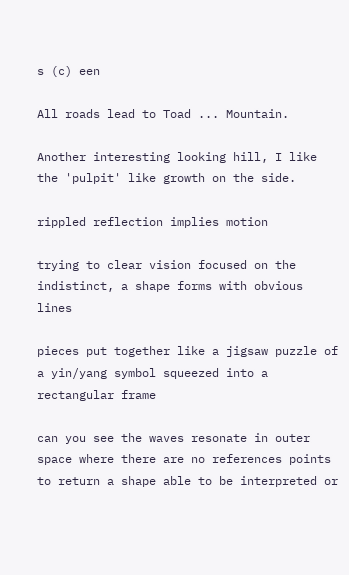s (c) een

All roads lead to Toad ... Mountain.

Another interesting looking hill, I like the 'pulpit' like growth on the side.

rippled reflection implies motion

trying to clear vision focused on the indistinct, a shape forms with obvious lines

pieces put together like a jigsaw puzzle of a yin/yang symbol squeezed into a rectangular frame

can you see the waves resonate in outer space where there are no references points to return a shape able to be interpreted or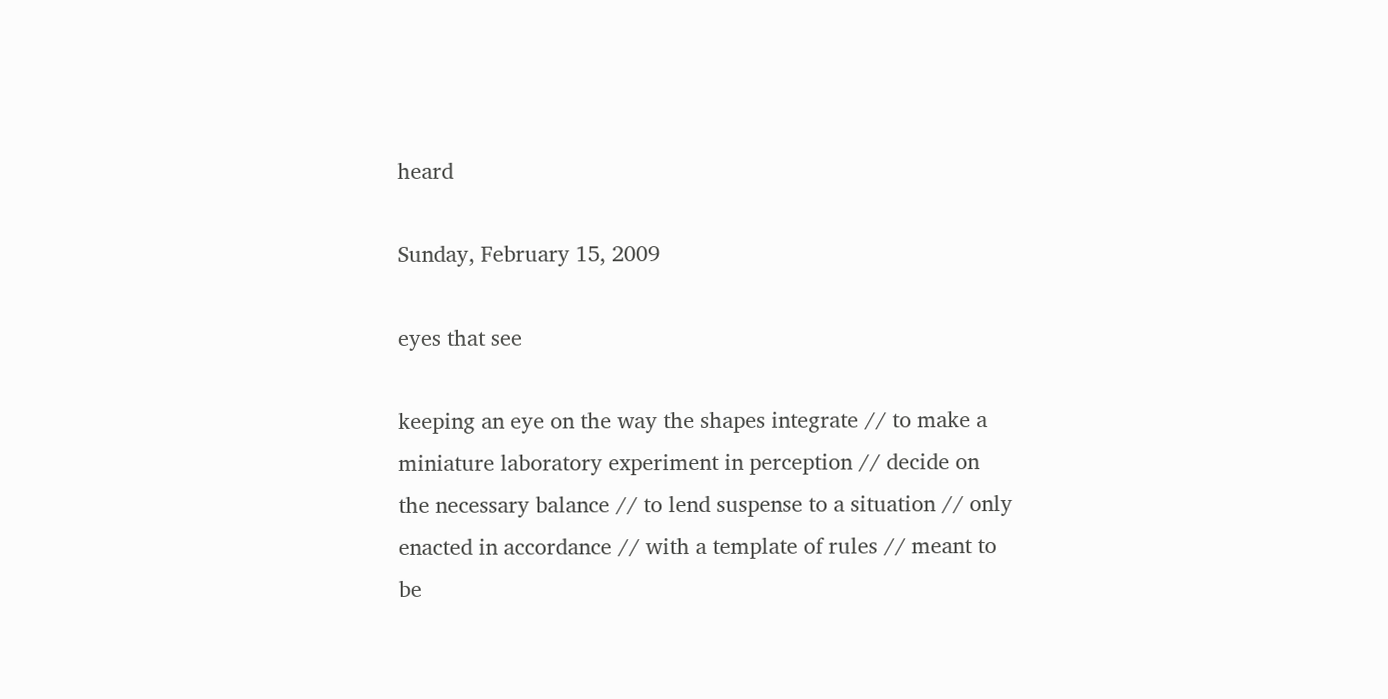heard

Sunday, February 15, 2009

eyes that see

keeping an eye on the way the shapes integrate // to make a miniature laboratory experiment in perception // decide on the necessary balance // to lend suspense to a situation // only enacted in accordance // with a template of rules // meant to be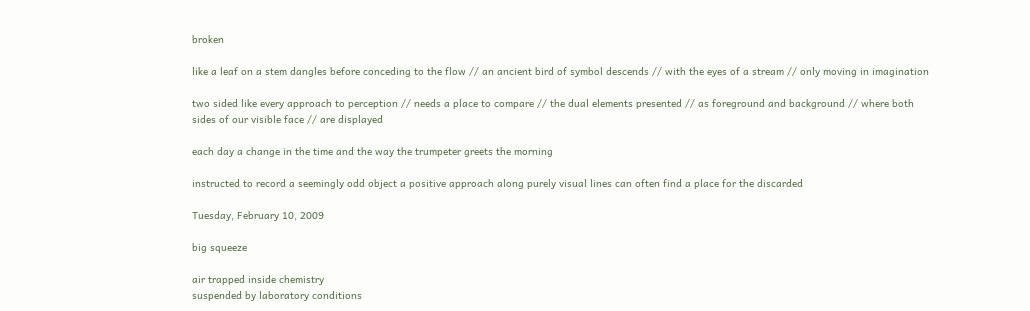broken

like a leaf on a stem dangles before conceding to the flow // an ancient bird of symbol descends // with the eyes of a stream // only moving in imagination

two sided like every approach to perception // needs a place to compare // the dual elements presented // as foreground and background // where both sides of our visible face // are displayed

each day a change in the time and the way the trumpeter greets the morning

instructed to record a seemingly odd object a positive approach along purely visual lines can often find a place for the discarded

Tuesday, February 10, 2009

big squeeze

air trapped inside chemistry
suspended by laboratory conditions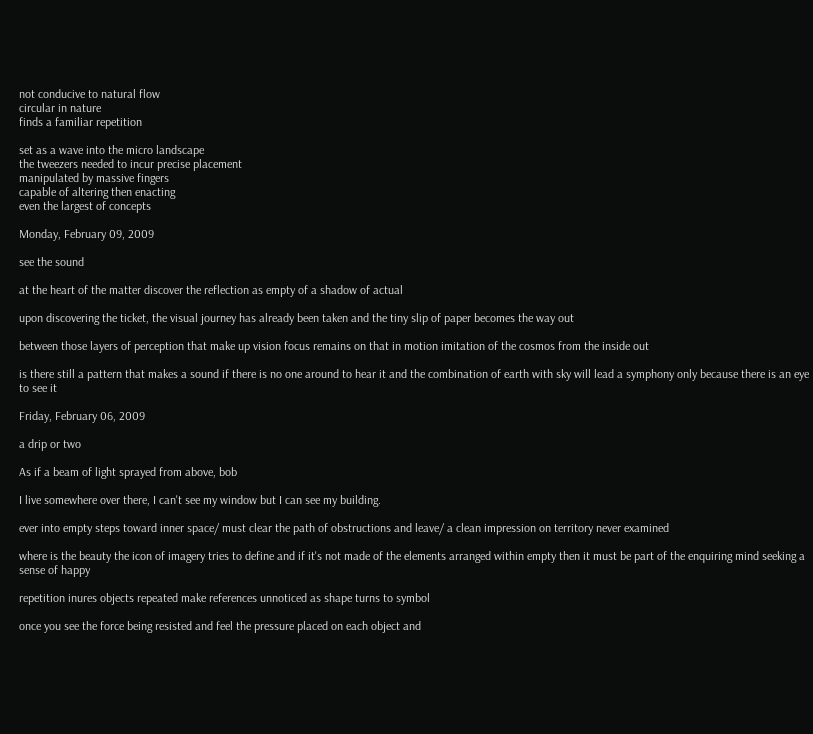not conducive to natural flow
circular in nature
finds a familiar repetition

set as a wave into the micro landscape
the tweezers needed to incur precise placement
manipulated by massive fingers
capable of altering then enacting
even the largest of concepts

Monday, February 09, 2009

see the sound

at the heart of the matter discover the reflection as empty of a shadow of actual

upon discovering the ticket, the visual journey has already been taken and the tiny slip of paper becomes the way out

between those layers of perception that make up vision focus remains on that in motion imitation of the cosmos from the inside out

is there still a pattern that makes a sound if there is no one around to hear it and the combination of earth with sky will lead a symphony only because there is an eye to see it

Friday, February 06, 2009

a drip or two

As if a beam of light sprayed from above, bob

I live somewhere over there, I can't see my window but I can see my building.

ever into empty steps toward inner space/ must clear the path of obstructions and leave/ a clean impression on territory never examined

where is the beauty the icon of imagery tries to define and if it's not made of the elements arranged within empty then it must be part of the enquiring mind seeking a sense of happy

repetition inures objects repeated make references unnoticed as shape turns to symbol

once you see the force being resisted and feel the pressure placed on each object and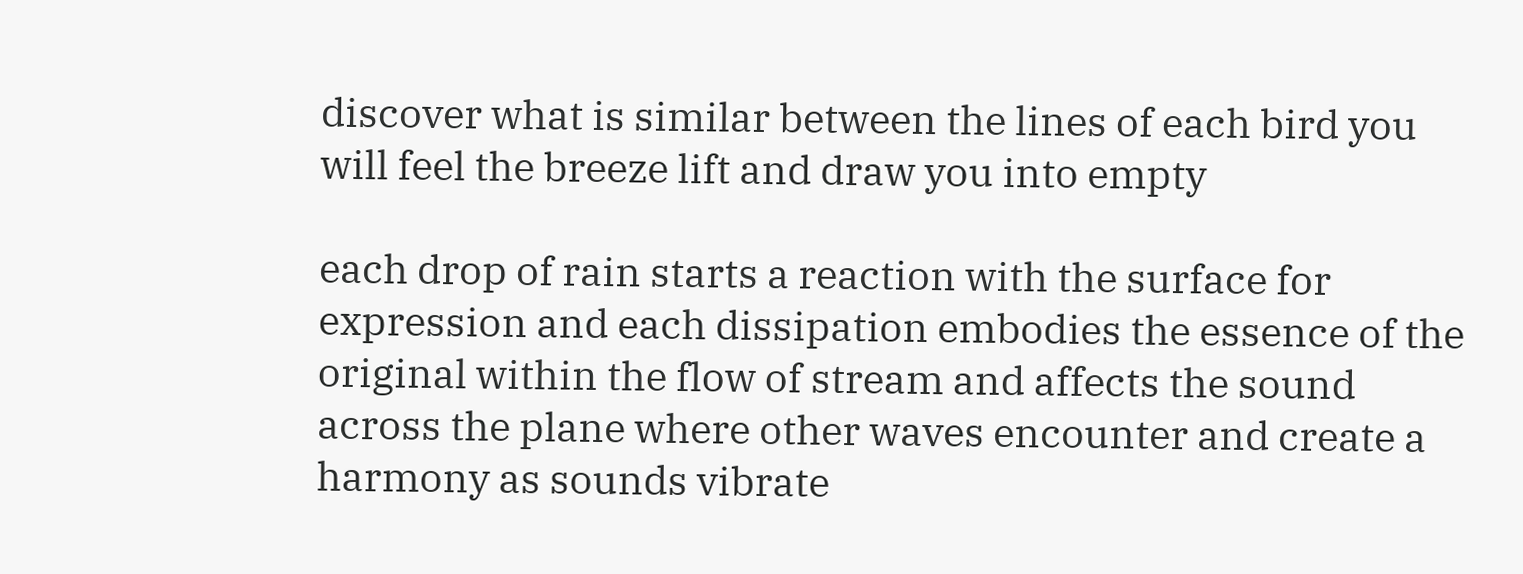discover what is similar between the lines of each bird you will feel the breeze lift and draw you into empty

each drop of rain starts a reaction with the surface for expression and each dissipation embodies the essence of the original within the flow of stream and affects the sound across the plane where other waves encounter and create a harmony as sounds vibrate